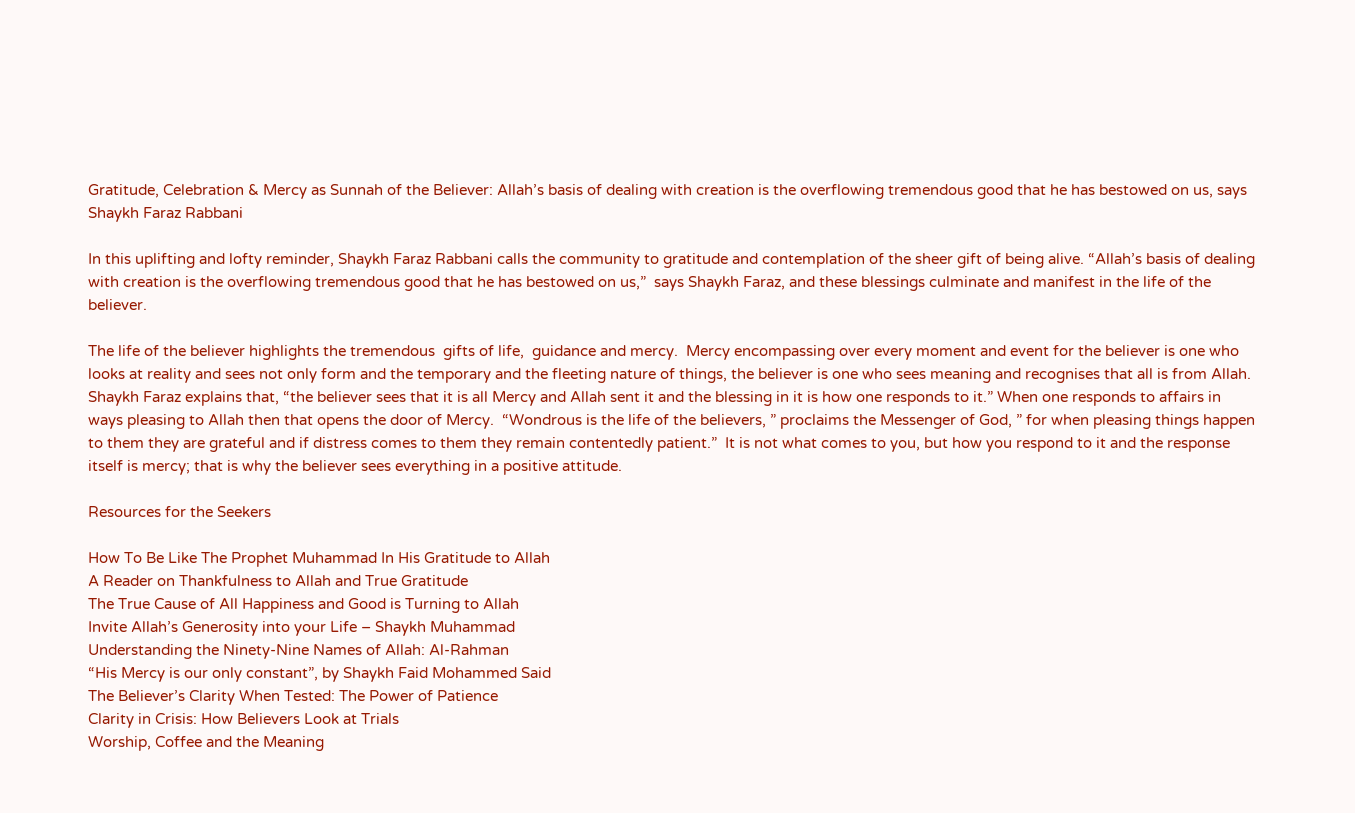Gratitude, Celebration & Mercy as Sunnah of the Believer: Allah’s basis of dealing with creation is the overflowing tremendous good that he has bestowed on us, says Shaykh Faraz Rabbani

In this uplifting and lofty reminder, Shaykh Faraz Rabbani calls the community to gratitude and contemplation of the sheer gift of being alive. “Allah’s basis of dealing with creation is the overflowing tremendous good that he has bestowed on us,”  says Shaykh Faraz, and these blessings culminate and manifest in the life of the believer.

The life of the believer highlights the tremendous  gifts of life,  guidance and mercy.  Mercy encompassing over every moment and event for the believer is one who looks at reality and sees not only form and the temporary and the fleeting nature of things, the believer is one who sees meaning and recognises that all is from Allah.  Shaykh Faraz explains that, “the believer sees that it is all Mercy and Allah sent it and the blessing in it is how one responds to it.” When one responds to affairs in ways pleasing to Allah then that opens the door of Mercy.  “Wondrous is the life of the believers, ” proclaims the Messenger of God, ” for when pleasing things happen to them they are grateful and if distress comes to them they remain contentedly patient.”  It is not what comes to you, but how you respond to it and the response itself is mercy; that is why the believer sees everything in a positive attitude.

Resources for the Seekers

How To Be Like The Prophet Muhammad In His Gratitude to Allah
A Reader on Thankfulness to Allah and True Gratitude
The True Cause of All Happiness and Good is Turning to Allah
Invite Allah’s Generosity into your Life – Shaykh Muhammad
Understanding the Ninety-Nine Names of Allah: Al-Rahman
“His Mercy is our only constant”, by Shaykh Faid Mohammed Said
The Believer’s Clarity When Tested: The Power of Patience
Clarity in Crisis: How Believers Look at Trials
Worship, Coffee and the Meaning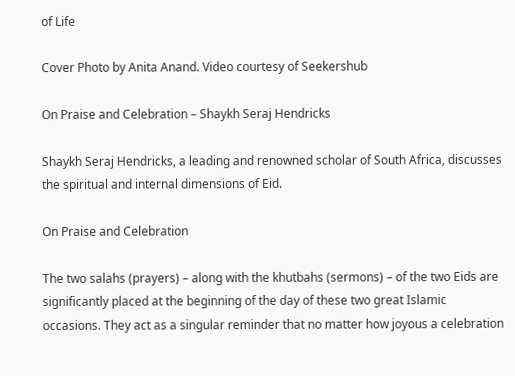of Life

Cover Photo by Anita Anand. Video courtesy of Seekershub

On Praise and Celebration – Shaykh Seraj Hendricks

Shaykh Seraj Hendricks, a leading and renowned scholar of South Africa, discusses the spiritual and internal dimensions of Eid.

On Praise and Celebration

The two salahs (prayers) – along with the khutbahs (sermons) – of the two Eids are significantly placed at the beginning of the day of these two great Islamic occasions. They act as a singular reminder that no matter how joyous a celebration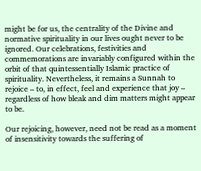might be for us, the centrality of the Divine and normative spirituality in our lives ought never to be ignored. Our celebrations, festivities and commemorations are invariably configured within the orbit of that quintessentially Islamic practice of spirituality. Nevertheless, it remains a Sunnah to rejoice – to, in effect, feel and experience that joy – regardless of how bleak and dim matters might appear to be.

Our rejoicing, however, need not be read as a moment of insensitivity towards the suffering of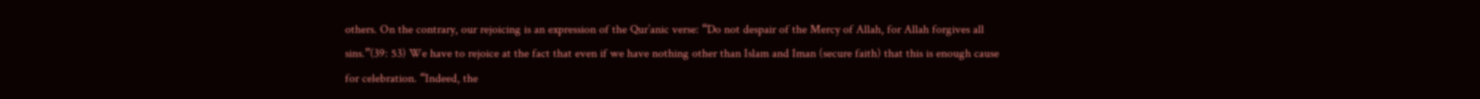others. On the contrary, our rejoicing is an expression of the Qur’anic verse: “Do not despair of the Mercy of Allah, for Allah forgives all sins.”(39: 53) We have to rejoice at the fact that even if we have nothing other than Islam and Iman (secure faith) that this is enough cause for celebration. “Indeed, the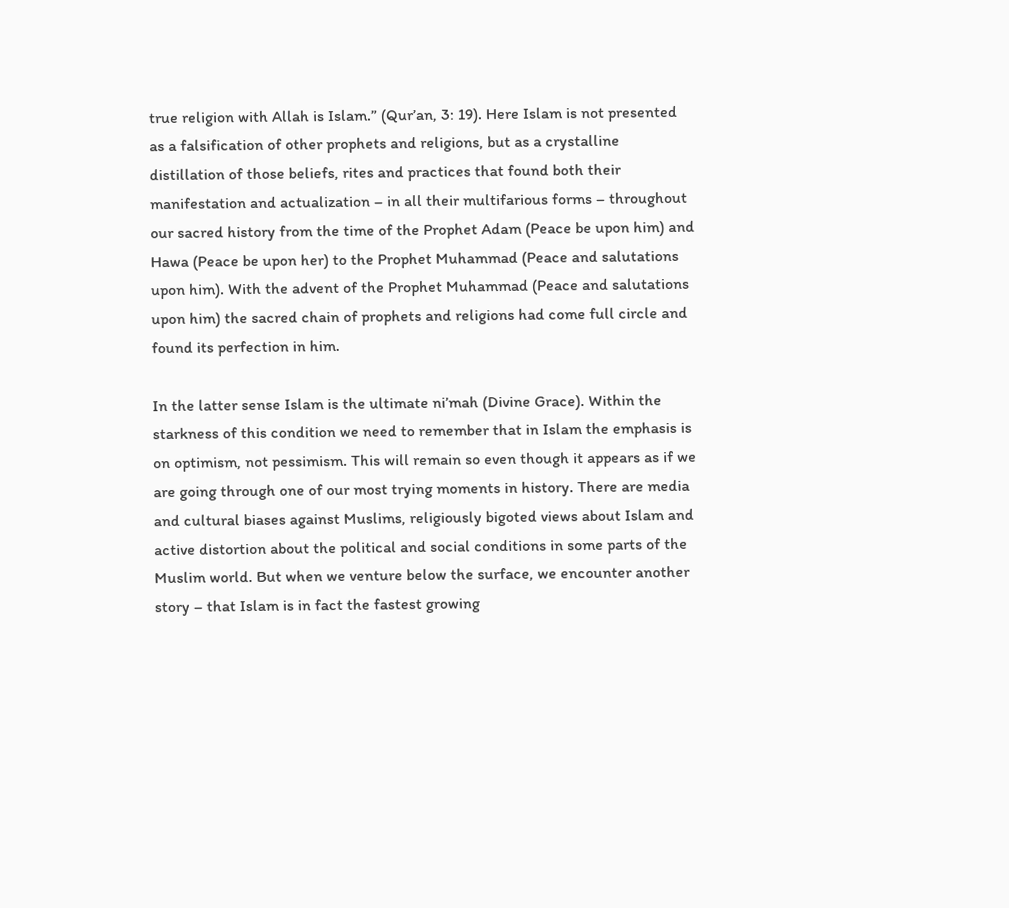true religion with Allah is Islam.” (Qur’an, 3: 19). Here Islam is not presented as a falsification of other prophets and religions, but as a crystalline distillation of those beliefs, rites and practices that found both their manifestation and actualization – in all their multifarious forms – throughout our sacred history from the time of the Prophet Adam (Peace be upon him) and Hawa (Peace be upon her) to the Prophet Muhammad (Peace and salutations upon him). With the advent of the Prophet Muhammad (Peace and salutations upon him) the sacred chain of prophets and religions had come full circle and found its perfection in him.

In the latter sense Islam is the ultimate ni’mah (Divine Grace). Within the starkness of this condition we need to remember that in Islam the emphasis is on optimism, not pessimism. This will remain so even though it appears as if we are going through one of our most trying moments in history. There are media and cultural biases against Muslims, religiously bigoted views about Islam and active distortion about the political and social conditions in some parts of the Muslim world. But when we venture below the surface, we encounter another story – that Islam is in fact the fastest growing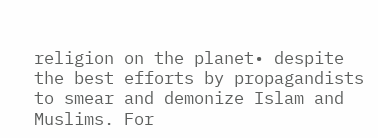religion on the planet• despite the best efforts by propagandists to smear and demonize Islam and Muslims. For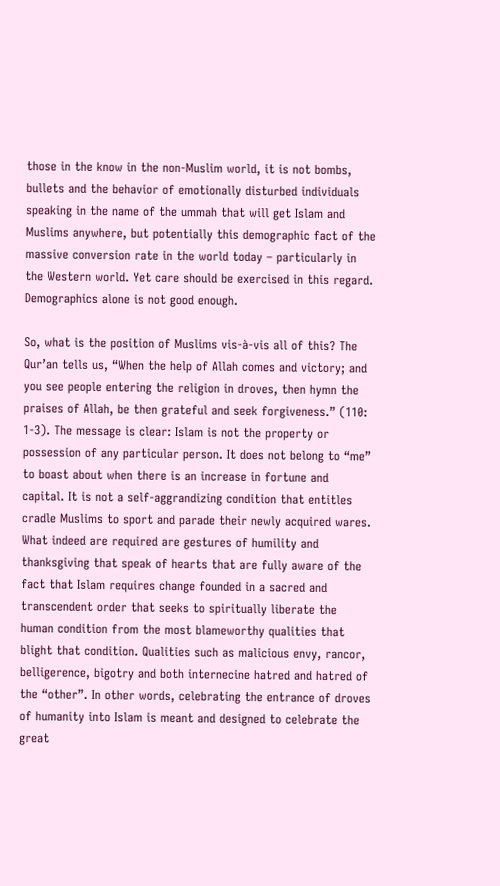those in the know in the non-Muslim world, it is not bombs, bullets and the behavior of emotionally disturbed individuals speaking in the name of the ummah that will get Islam and Muslims anywhere, but potentially this demographic fact of the massive conversion rate in the world today – particularly in the Western world. Yet care should be exercised in this regard. Demographics alone is not good enough.

So, what is the position of Muslims vis-à-vis all of this? The Qur’an tells us, “When the help of Allah comes and victory; and you see people entering the religion in droves, then hymn the praises of Allah, be then grateful and seek forgiveness.” (110: 1-3). The message is clear: Islam is not the property or possession of any particular person. It does not belong to “me” to boast about when there is an increase in fortune and capital. It is not a self-aggrandizing condition that entitles cradle Muslims to sport and parade their newly acquired wares. What indeed are required are gestures of humility and thanksgiving that speak of hearts that are fully aware of the fact that Islam requires change founded in a sacred and transcendent order that seeks to spiritually liberate the human condition from the most blameworthy qualities that blight that condition. Qualities such as malicious envy, rancor, belligerence, bigotry and both internecine hatred and hatred of the “other”. In other words, celebrating the entrance of droves of humanity into Islam is meant and designed to celebrate the great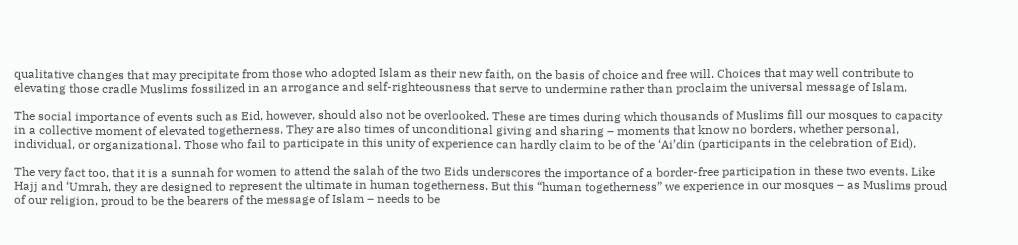qualitative changes that may precipitate from those who adopted Islam as their new faith, on the basis of choice and free will. Choices that may well contribute to elevating those cradle Muslims fossilized in an arrogance and self-righteousness that serve to undermine rather than proclaim the universal message of Islam.

The social importance of events such as Eid, however, should also not be overlooked. These are times during which thousands of Muslims fill our mosques to capacity in a collective moment of elevated togetherness. They are also times of unconditional giving and sharing – moments that know no borders, whether personal, individual, or organizational. Those who fail to participate in this unity of experience can hardly claim to be of the ‘Ai’din (participants in the celebration of Eid).

The very fact too, that it is a sunnah for women to attend the salah of the two Eids underscores the importance of a border-free participation in these two events. Like Hajj and ‘Umrah, they are designed to represent the ultimate in human togetherness. But this “human togetherness” we experience in our mosques – as Muslims proud of our religion, proud to be the bearers of the message of Islam – needs to be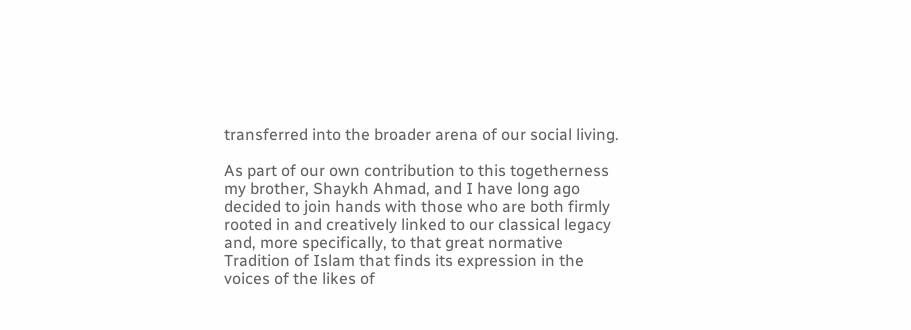transferred into the broader arena of our social living.

As part of our own contribution to this togetherness my brother, Shaykh Ahmad, and I have long ago decided to join hands with those who are both firmly rooted in and creatively linked to our classical legacy and, more specifically, to that great normative Tradition of Islam that finds its expression in the voices of the likes of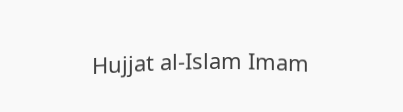Hujjat al-Islam Imam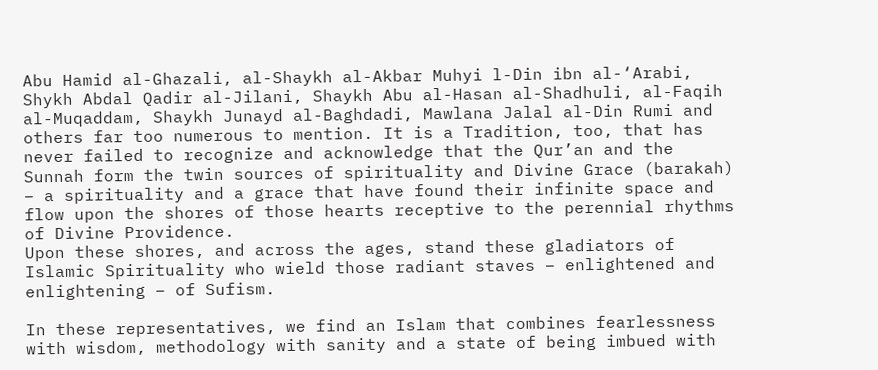Abu Hamid al-Ghazali, al-Shaykh al-Akbar Muhyi l-Din ibn al-‘Arabi, Shykh Abdal Qadir al-Jilani, Shaykh Abu al-Hasan al-Shadhuli, al-Faqih al-Muqaddam, Shaykh Junayd al-Baghdadi, Mawlana Jalal al-Din Rumi and others far too numerous to mention. It is a Tradition, too, that has never failed to recognize and acknowledge that the Qur’an and the Sunnah form the twin sources of spirituality and Divine Grace (barakah) – a spirituality and a grace that have found their infinite space and flow upon the shores of those hearts receptive to the perennial rhythms of Divine Providence.
Upon these shores, and across the ages, stand these gladiators of Islamic Spirituality who wield those radiant staves – enlightened and enlightening – of Sufism.

In these representatives, we find an Islam that combines fearlessness with wisdom, methodology with sanity and a state of being imbued with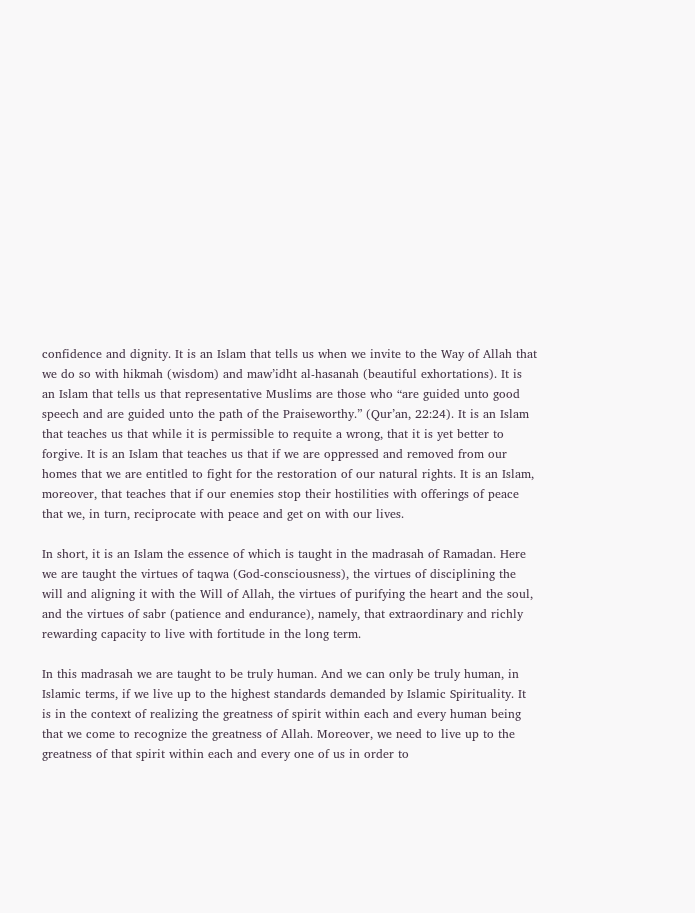confidence and dignity. It is an Islam that tells us when we invite to the Way of Allah that we do so with hikmah (wisdom) and maw’idht al-hasanah (beautiful exhortations). It is an Islam that tells us that representative Muslims are those who “are guided unto good speech and are guided unto the path of the Praiseworthy.” (Qur’an, 22:24). It is an Islam that teaches us that while it is permissible to requite a wrong, that it is yet better to forgive. It is an Islam that teaches us that if we are oppressed and removed from our homes that we are entitled to fight for the restoration of our natural rights. It is an Islam, moreover, that teaches that if our enemies stop their hostilities with offerings of peace that we, in turn, reciprocate with peace and get on with our lives.

In short, it is an Islam the essence of which is taught in the madrasah of Ramadan. Here we are taught the virtues of taqwa (God-consciousness), the virtues of disciplining the will and aligning it with the Will of Allah, the virtues of purifying the heart and the soul, and the virtues of sabr (patience and endurance), namely, that extraordinary and richly rewarding capacity to live with fortitude in the long term.

In this madrasah we are taught to be truly human. And we can only be truly human, in Islamic terms, if we live up to the highest standards demanded by Islamic Spirituality. It is in the context of realizing the greatness of spirit within each and every human being that we come to recognize the greatness of Allah. Moreover, we need to live up to the greatness of that spirit within each and every one of us in order to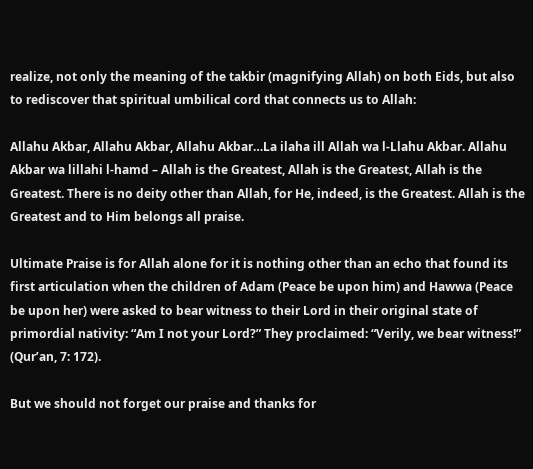realize, not only the meaning of the takbir (magnifying Allah) on both Eids, but also to rediscover that spiritual umbilical cord that connects us to Allah:

Allahu Akbar, Allahu Akbar, Allahu Akbar…La ilaha ill Allah wa l-Llahu Akbar. Allahu Akbar wa lillahi l-hamd – Allah is the Greatest, Allah is the Greatest, Allah is the Greatest. There is no deity other than Allah, for He, indeed, is the Greatest. Allah is the Greatest and to Him belongs all praise.

Ultimate Praise is for Allah alone for it is nothing other than an echo that found its first articulation when the children of Adam (Peace be upon him) and Hawwa (Peace be upon her) were asked to bear witness to their Lord in their original state of primordial nativity: “Am I not your Lord?” They proclaimed: “Verily, we bear witness!” (Qur’an, 7: 172).

But we should not forget our praise and thanks for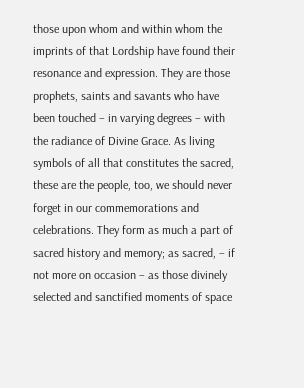those upon whom and within whom the imprints of that Lordship have found their resonance and expression. They are those prophets, saints and savants who have been touched – in varying degrees – with the radiance of Divine Grace. As living symbols of all that constitutes the sacred, these are the people, too, we should never forget in our commemorations and celebrations. They form as much a part of sacred history and memory; as sacred, – if not more on occasion – as those divinely selected and sanctified moments of space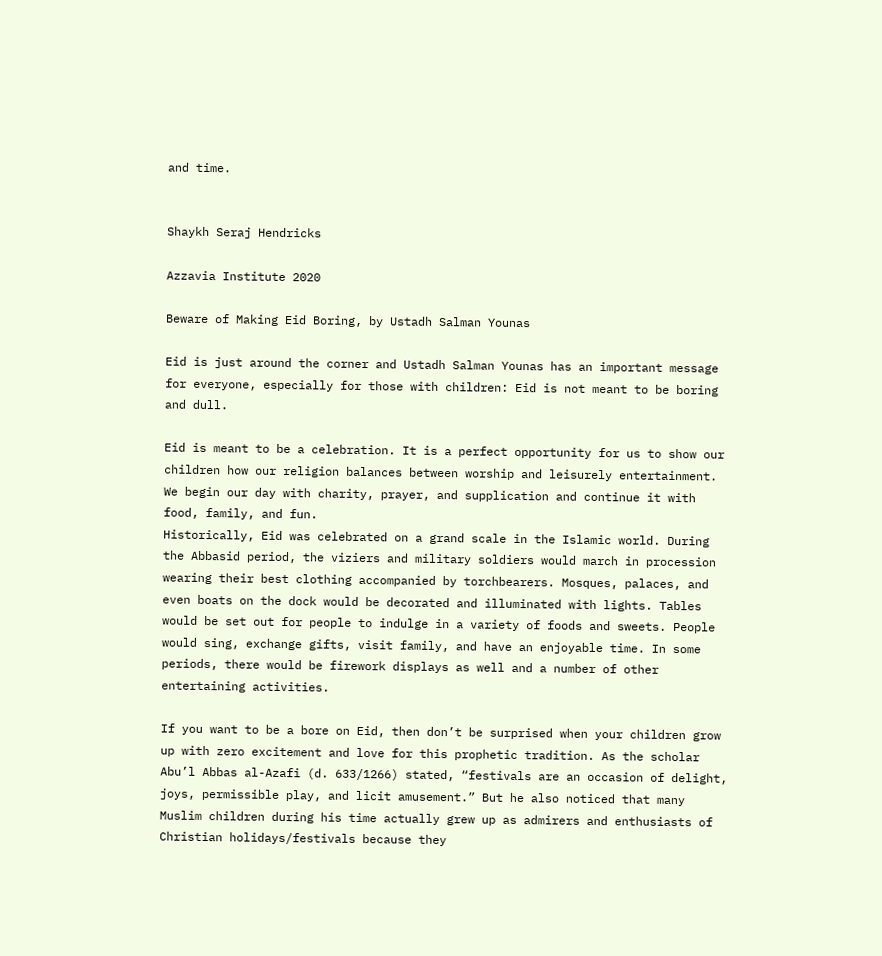and time.


Shaykh Seraj Hendricks

Azzavia Institute 2020

Beware of Making Eid Boring, by Ustadh Salman Younas

Eid is just around the corner and Ustadh Salman Younas has an important message for everyone, especially for those with children: Eid is not meant to be boring and dull.

Eid is meant to be a celebration. It is a perfect opportunity for us to show our children how our religion balances between worship and leisurely entertainment. We begin our day with charity, prayer, and supplication and continue it with food, family, and fun.
Historically, Eid was celebrated on a grand scale in the Islamic world. During the Abbasid period, the viziers and military soldiers would march in procession wearing their best clothing accompanied by torchbearers. Mosques, palaces, and even boats on the dock would be decorated and illuminated with lights. Tables would be set out for people to indulge in a variety of foods and sweets. People would sing, exchange gifts, visit family, and have an enjoyable time. In some periods, there would be firework displays as well and a number of other entertaining activities.

If you want to be a bore on Eid, then don’t be surprised when your children grow up with zero excitement and love for this prophetic tradition. As the scholar Abu’l Abbas al-Azafi (d. 633/1266) stated, “festivals are an occasion of delight, joys, permissible play, and licit amusement.” But he also noticed that many Muslim children during his time actually grew up as admirers and enthusiasts of Christian holidays/festivals because they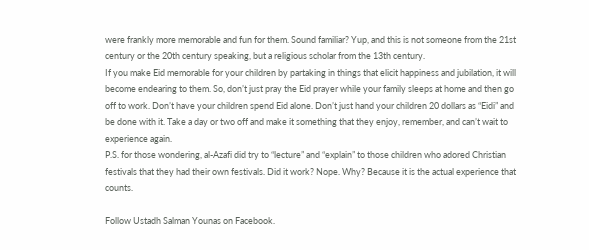were frankly more memorable and fun for them. Sound familiar? Yup, and this is not someone from the 21st century or the 20th century speaking, but a religious scholar from the 13th century.
If you make Eid memorable for your children by partaking in things that elicit happiness and jubilation, it will become endearing to them. So, don’t just pray the Eid prayer while your family sleeps at home and then go off to work. Don’t have your children spend Eid alone. Don’t just hand your children 20 dollars as “Eidi” and be done with it. Take a day or two off and make it something that they enjoy, remember, and can’t wait to experience again.
P.S. for those wondering, al-Azafi did try to “lecture” and “explain” to those children who adored Christian festivals that they had their own festivals. Did it work? Nope. Why? Because it is the actual experience that counts.

Follow Ustadh Salman Younas on Facebook.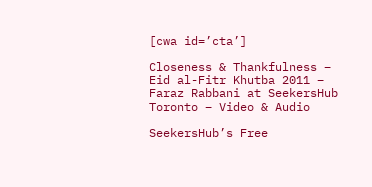[cwa id=’cta’]

Closeness & Thankfulness – Eid al-Fitr Khutba 2011 – Faraz Rabbani at SeekersHub Toronto – Video & Audio

SeekersHub’s Free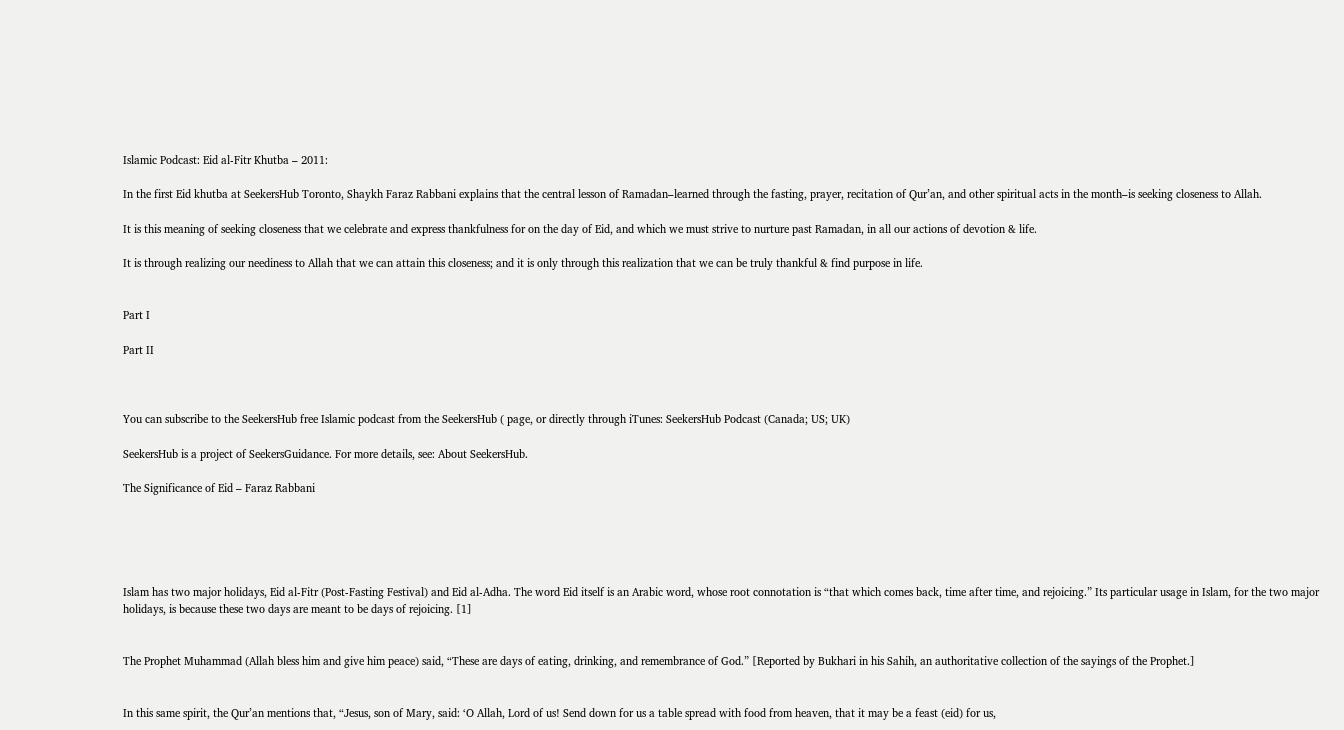Islamic Podcast: Eid al-Fitr Khutba – 2011:

In the first Eid khutba at SeekersHub Toronto, Shaykh Faraz Rabbani explains that the central lesson of Ramadan–learned through the fasting, prayer, recitation of Qur’an, and other spiritual acts in the month–is seeking closeness to Allah.

It is this meaning of seeking closeness that we celebrate and express thankfulness for on the day of Eid, and which we must strive to nurture past Ramadan, in all our actions of devotion & life.

It is through realizing our neediness to Allah that we can attain this closeness; and it is only through this realization that we can be truly thankful & find purpose in life.


Part I

Part II



You can subscribe to the SeekersHub free Islamic podcast from the SeekersHub ( page, or directly through iTunes: SeekersHub Podcast (Canada; US; UK)

SeekersHub is a project of SeekersGuidance. For more details, see: About SeekersHub.

The Significance of Eid – Faraz Rabbani





Islam has two major holidays, Eid al-Fitr (Post-Fasting Festival) and Eid al-Adha. The word Eid itself is an Arabic word, whose root connotation is “that which comes back, time after time, and rejoicing.” Its particular usage in Islam, for the two major holidays, is because these two days are meant to be days of rejoicing. [1]


The Prophet Muhammad (Allah bless him and give him peace) said, “These are days of eating, drinking, and remembrance of God.” [Reported by Bukhari in his Sahih, an authoritative collection of the sayings of the Prophet.]


In this same spirit, the Qur’an mentions that, “Jesus, son of Mary, said: ‘O Allah, Lord of us! Send down for us a table spread with food from heaven, that it may be a feast (eid) for us,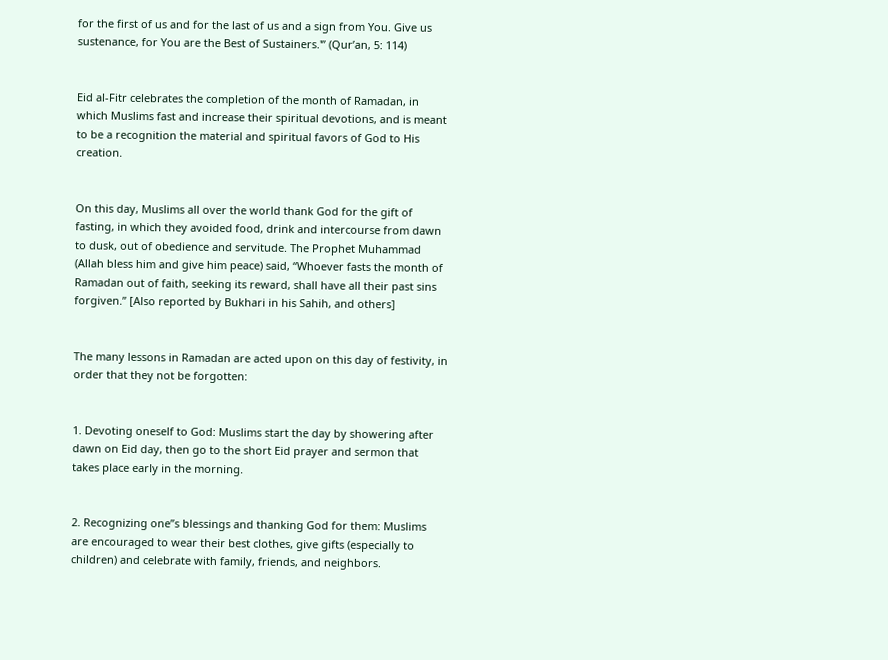for the first of us and for the last of us and a sign from You. Give us sustenance, for You are the Best of Sustainers.'” (Qur’an, 5: 114)


Eid al-Fitr celebrates the completion of the month of Ramadan, in which Muslims fast and increase their spiritual devotions, and is meant to be a recognition the material and spiritual favors of God to His creation.


On this day, Muslims all over the world thank God for the gift of fasting, in which they avoided food, drink and intercourse from dawn to dusk, out of obedience and servitude. The Prophet Muhammad (Allah bless him and give him peace) said, “Whoever fasts the month of Ramadan out of faith, seeking its reward, shall have all their past sins forgiven.” [Also reported by Bukhari in his Sahih, and others]


The many lessons in Ramadan are acted upon on this day of festivity, in order that they not be forgotten:


1. Devoting oneself to God: Muslims start the day by showering after dawn on Eid day, then go to the short Eid prayer and sermon that takes place early in the morning.


2. Recognizing one”s blessings and thanking God for them: Muslims are encouraged to wear their best clothes, give gifts (especially to children) and celebrate with family, friends, and neighbors.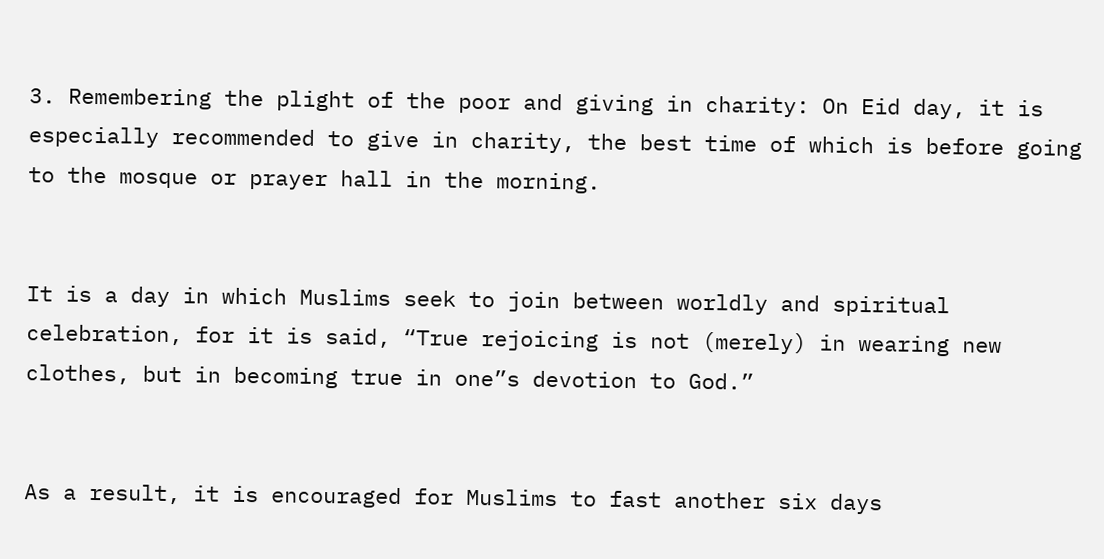3. Remembering the plight of the poor and giving in charity: On Eid day, it is especially recommended to give in charity, the best time of which is before going to the mosque or prayer hall in the morning.


It is a day in which Muslims seek to join between worldly and spiritual celebration, for it is said, “True rejoicing is not (merely) in wearing new clothes, but in becoming true in one”s devotion to God.”


As a result, it is encouraged for Muslims to fast another six days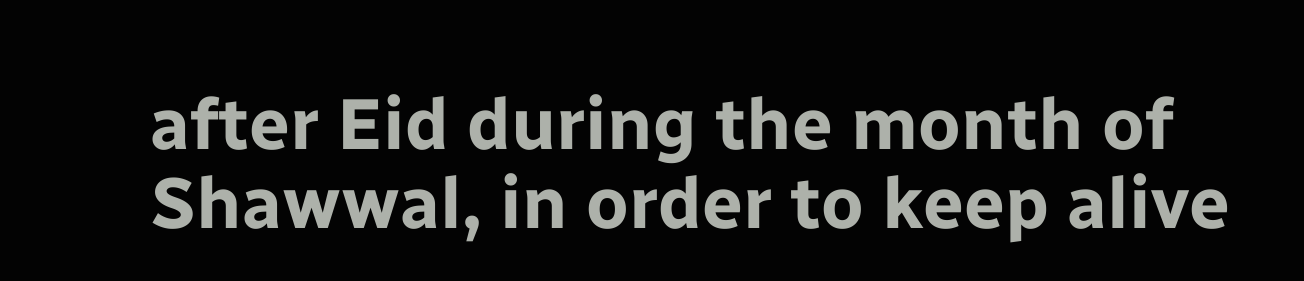after Eid during the month of Shawwal, in order to keep alive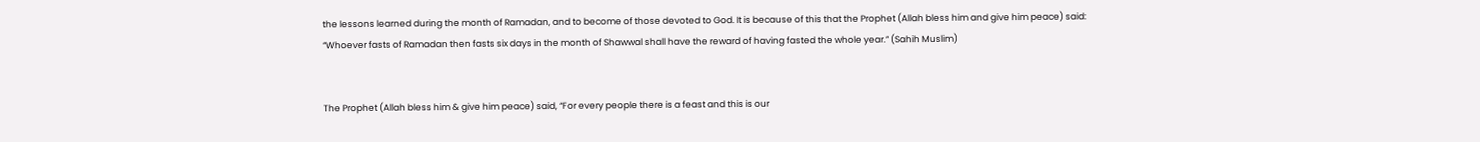the lessons learned during the month of Ramadan, and to become of those devoted to God. It is because of this that the Prophet (Allah bless him and give him peace) said: “Whoever fasts of Ramadan then fasts six days in the month of Shawwal shall have the reward of having fasted the whole year.” (Sahih Muslim)


The Prophet (Allah bless him & give him peace) said, “For every people there is a feast and this is our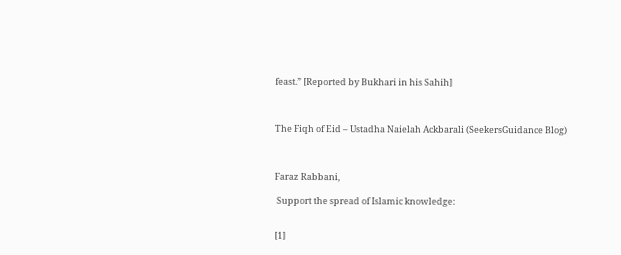feast.” [Reported by Bukhari in his Sahih]



The Fiqh of Eid – Ustadha Naielah Ackbarali (SeekersGuidance Blog)



Faraz Rabbani,

 Support the spread of Islamic knowledge:


[1]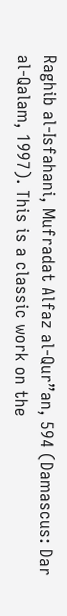Raghib al-Isfahani, Mufradat Alfaz al-Qur”an, 594 (Damascus: Dar al-Qalam, 1997). This is a classic work on the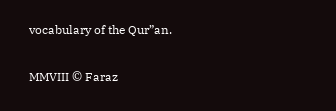vocabulary of the Qur”an.

MMVIII © Faraz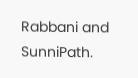Rabbani and SunniPath.